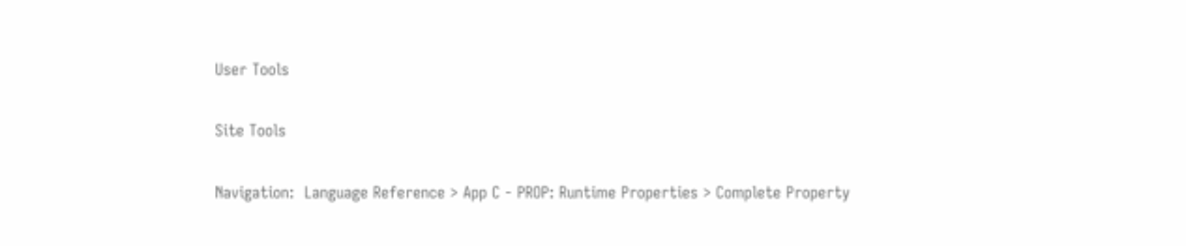User Tools

Site Tools

Navigation:  Language Reference > App C - PROP: Runtime Properties > Complete Property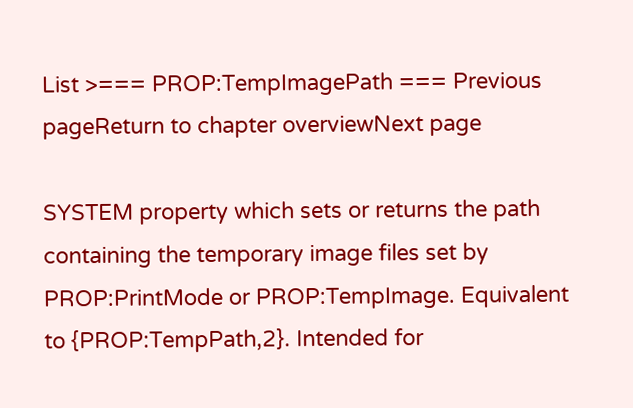List >=== PROP:TempImagePath === Previous pageReturn to chapter overviewNext page

SYSTEM property which sets or returns the path containing the temporary image files set by PROP:PrintMode or PROP:TempImage. Equivalent to {PROP:TempPath,2}. Intended for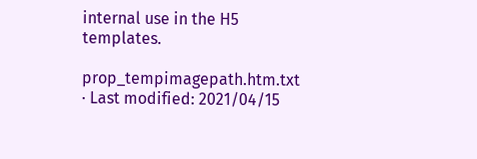internal use in the H5 templates.

prop_tempimagepath.htm.txt · Last modified: 2021/04/15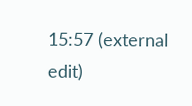15:57 (external edit)